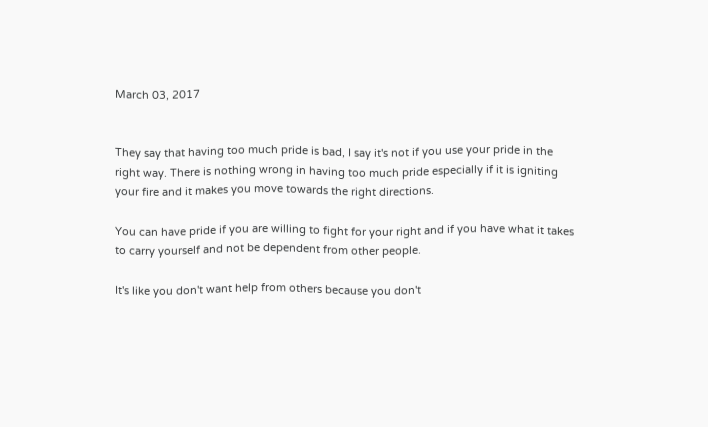March 03, 2017


They say that having too much pride is bad, I say it's not if you use your pride in the right way. There is nothing wrong in having too much pride especially if it is igniting your fire and it makes you move towards the right directions.

You can have pride if you are willing to fight for your right and if you have what it takes to carry yourself and not be dependent from other people.

It's like you don't want help from others because you don't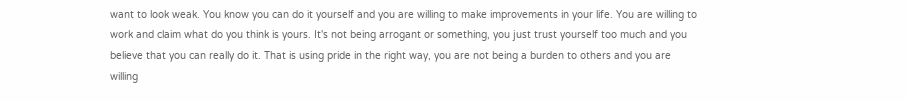want to look weak. You know you can do it yourself and you are willing to make improvements in your life. You are willing to work and claim what do you think is yours. It's not being arrogant or something, you just trust yourself too much and you believe that you can really do it. That is using pride in the right way, you are not being a burden to others and you are willing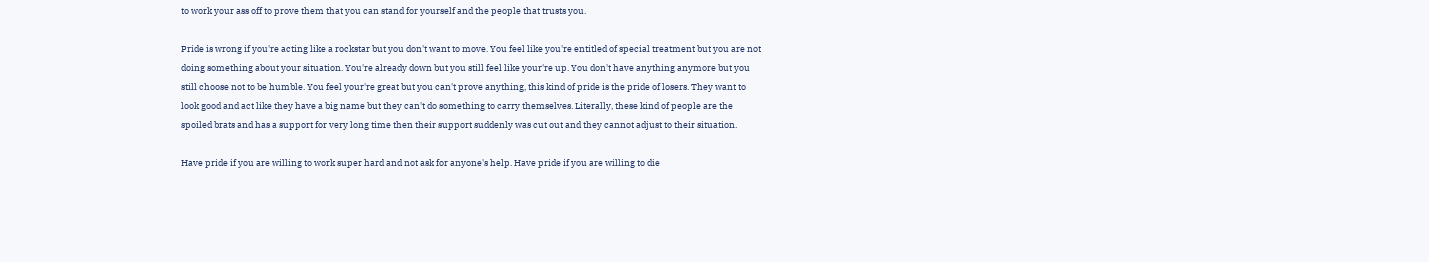to work your ass off to prove them that you can stand for yourself and the people that trusts you.

Pride is wrong if you're acting like a rockstar but you don't want to move. You feel like you're entitled of special treatment but you are not doing something about your situation. You're already down but you still feel like your're up. You don't have anything anymore but you still choose not to be humble. You feel your're great but you can't prove anything, this kind of pride is the pride of losers. They want to look good and act like they have a big name but they can't do something to carry themselves. Literally, these kind of people are the spoiled brats and has a support for very long time then their support suddenly was cut out and they cannot adjust to their situation.

Have pride if you are willing to work super hard and not ask for anyone's help. Have pride if you are willing to die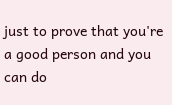just to prove that you're a good person and you can do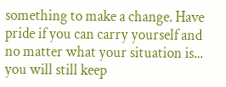something to make a change. Have pride if you can carry yourself and no matter what your situation is... you will still keep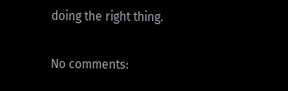doing the right thing.

No comments: